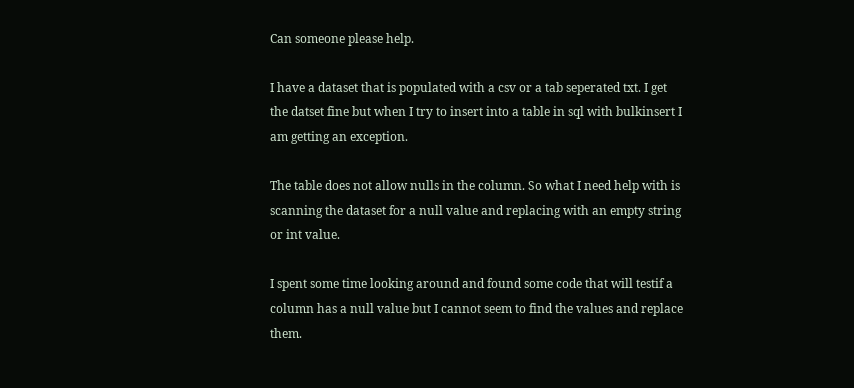Can someone please help.

I have a dataset that is populated with a csv or a tab seperated txt. I get the datset fine but when I try to insert into a table in sql with bulkinsert I am getting an exception.

The table does not allow nulls in the column. So what I need help with is scanning the dataset for a null value and replacing with an empty string or int value.

I spent some time looking around and found some code that will testif a column has a null value but I cannot seem to find the values and replace them.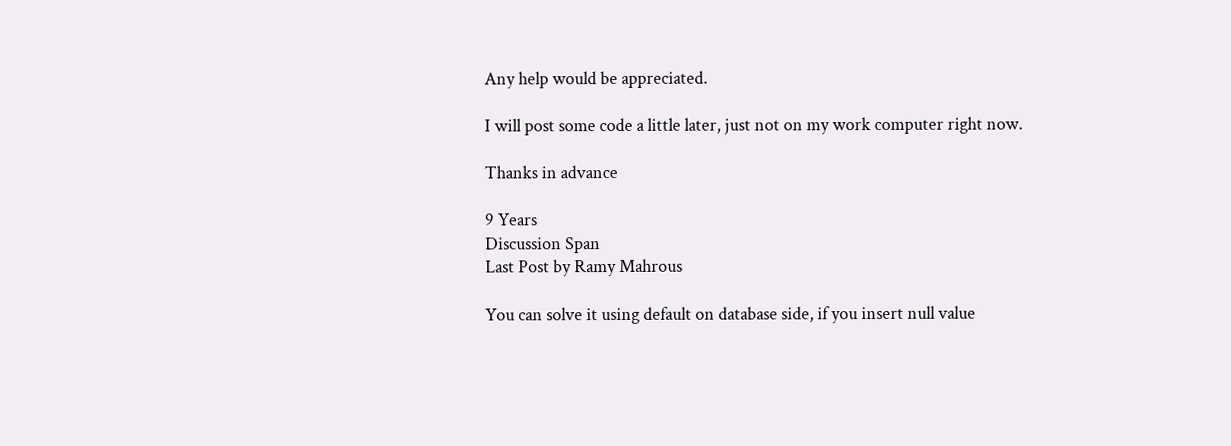Any help would be appreciated.

I will post some code a little later, just not on my work computer right now.

Thanks in advance

9 Years
Discussion Span
Last Post by Ramy Mahrous

You can solve it using default on database side, if you insert null value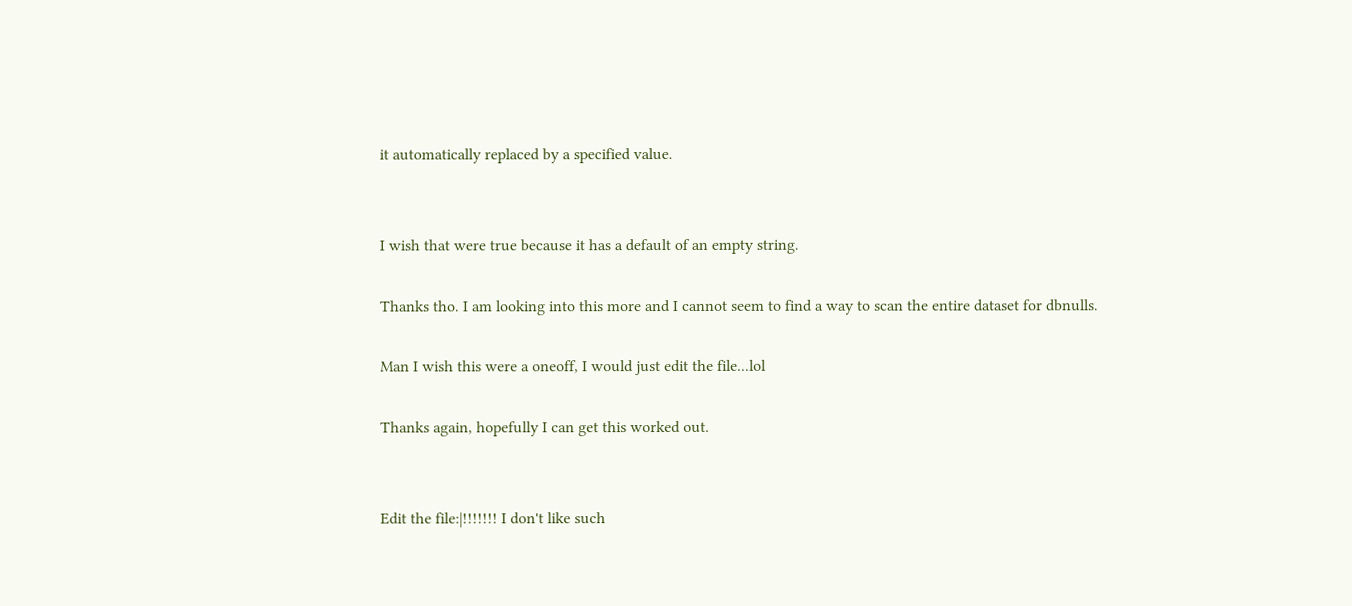it automatically replaced by a specified value.


I wish that were true because it has a default of an empty string.

Thanks tho. I am looking into this more and I cannot seem to find a way to scan the entire dataset for dbnulls.

Man I wish this were a oneoff, I would just edit the file...lol

Thanks again, hopefully I can get this worked out.


Edit the file:|!!!!!!! I don't like such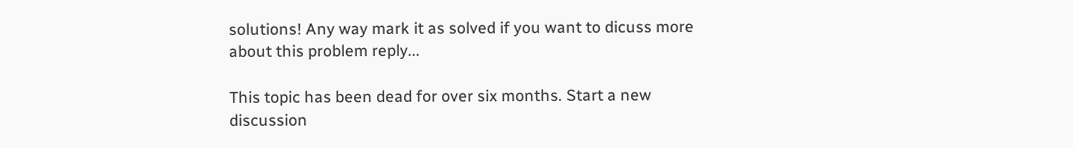solutions! Any way mark it as solved if you want to dicuss more about this problem reply...

This topic has been dead for over six months. Start a new discussion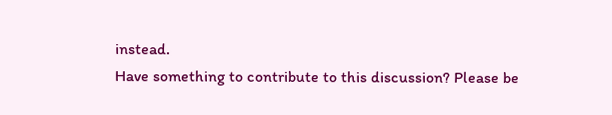instead.
Have something to contribute to this discussion? Please be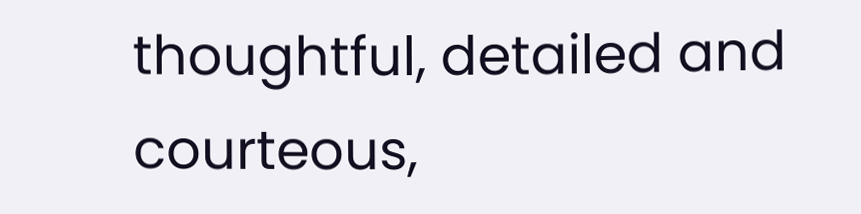thoughtful, detailed and courteous,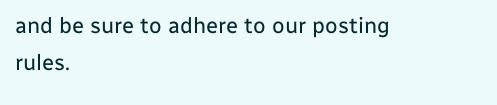and be sure to adhere to our posting rules.